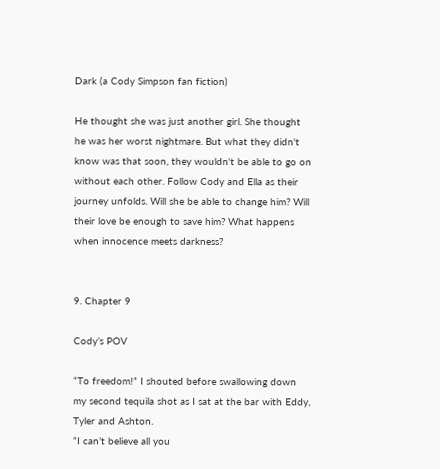Dark (a Cody Simpson fan fiction)

He thought she was just another girl. She thought he was her worst nightmare. But what they didn't know was that soon, they wouldn't be able to go on without each other. Follow Cody and Ella as their journey unfolds. Will she be able to change him? Will their love be enough to save him? What happens when innocence meets darkness?


9. Chapter 9

Cody’s POV

“To freedom!” I shouted before swallowing down my second tequila shot as I sat at the bar with Eddy, Tyler and Ashton.
“I can’t believe all you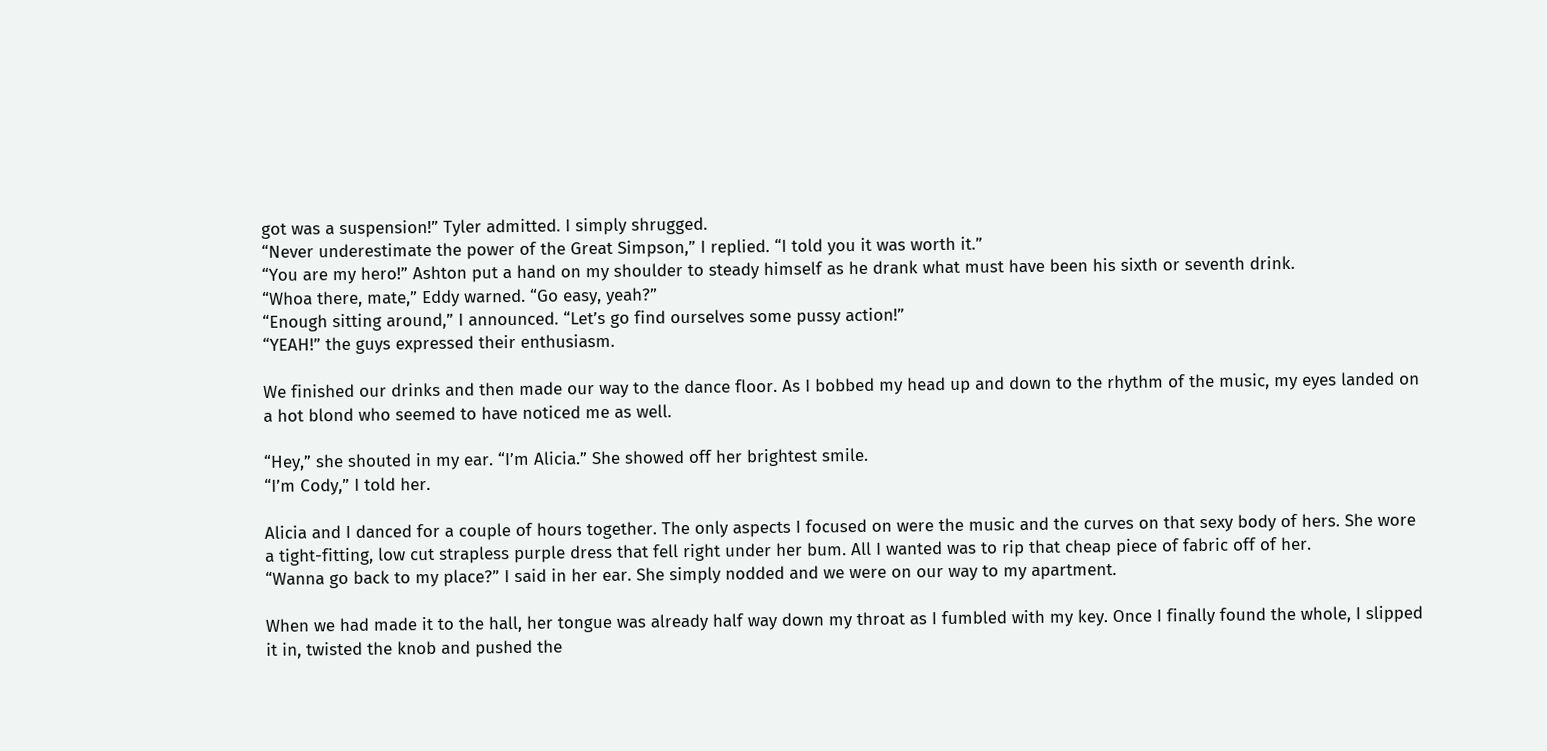got was a suspension!” Tyler admitted. I simply shrugged.
“Never underestimate the power of the Great Simpson,” I replied. “I told you it was worth it.”
“You are my hero!” Ashton put a hand on my shoulder to steady himself as he drank what must have been his sixth or seventh drink.
“Whoa there, mate,” Eddy warned. “Go easy, yeah?”
“Enough sitting around,” I announced. “Let’s go find ourselves some pussy action!”
“YEAH!” the guys expressed their enthusiasm.

We finished our drinks and then made our way to the dance floor. As I bobbed my head up and down to the rhythm of the music, my eyes landed on a hot blond who seemed to have noticed me as well.

“Hey,” she shouted in my ear. “I’m Alicia.” She showed off her brightest smile.
“I’m Cody,” I told her.

Alicia and I danced for a couple of hours together. The only aspects I focused on were the music and the curves on that sexy body of hers. She wore a tight-fitting, low cut strapless purple dress that fell right under her bum. All I wanted was to rip that cheap piece of fabric off of her.
“Wanna go back to my place?” I said in her ear. She simply nodded and we were on our way to my apartment.

When we had made it to the hall, her tongue was already half way down my throat as I fumbled with my key. Once I finally found the whole, I slipped it in, twisted the knob and pushed the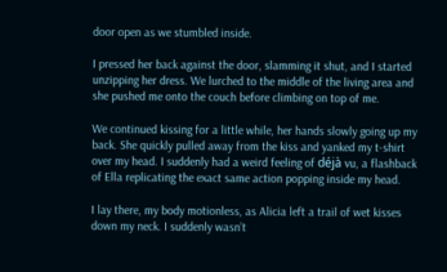door open as we stumbled inside.

I pressed her back against the door, slamming it shut, and I started unzipping her dress. We lurched to the middle of the living area and she pushed me onto the couch before climbing on top of me.

We continued kissing for a little while, her hands slowly going up my back. She quickly pulled away from the kiss and yanked my t-shirt over my head. I suddenly had a weird feeling of déjà vu, a flashback of Ella replicating the exact same action popping inside my head.

I lay there, my body motionless, as Alicia left a trail of wet kisses down my neck. I suddenly wasn’t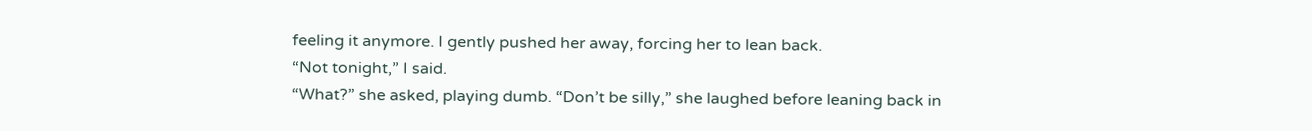feeling it anymore. I gently pushed her away, forcing her to lean back.
“Not tonight,” I said.
“What?” she asked, playing dumb. “Don’t be silly,” she laughed before leaning back in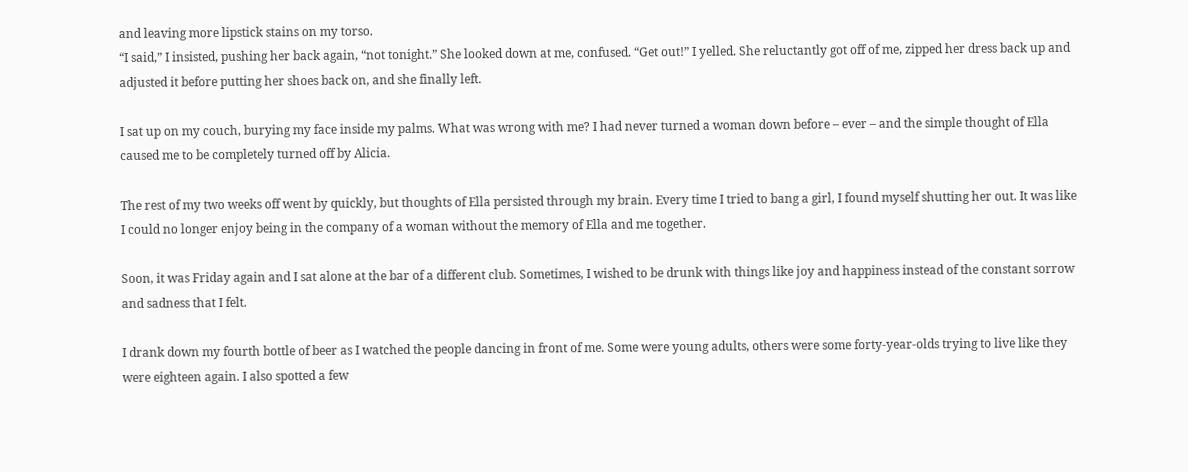and leaving more lipstick stains on my torso.
“I said,” I insisted, pushing her back again, “not tonight.” She looked down at me, confused. “Get out!” I yelled. She reluctantly got off of me, zipped her dress back up and adjusted it before putting her shoes back on, and she finally left.

I sat up on my couch, burying my face inside my palms. What was wrong with me? I had never turned a woman down before – ever – and the simple thought of Ella caused me to be completely turned off by Alicia.

The rest of my two weeks off went by quickly, but thoughts of Ella persisted through my brain. Every time I tried to bang a girl, I found myself shutting her out. It was like I could no longer enjoy being in the company of a woman without the memory of Ella and me together.

Soon, it was Friday again and I sat alone at the bar of a different club. Sometimes, I wished to be drunk with things like joy and happiness instead of the constant sorrow and sadness that I felt.

I drank down my fourth bottle of beer as I watched the people dancing in front of me. Some were young adults, others were some forty-year-olds trying to live like they were eighteen again. I also spotted a few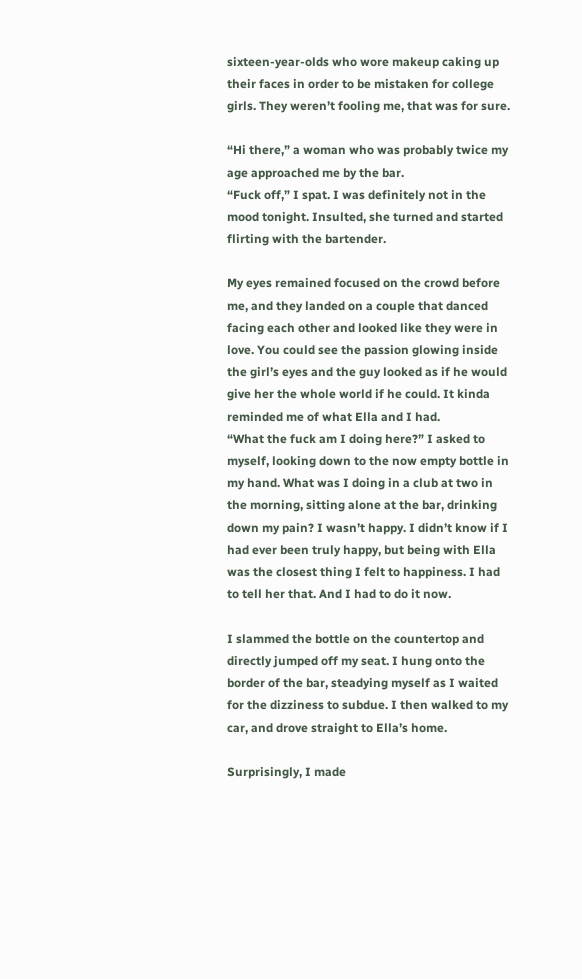sixteen-year-olds who wore makeup caking up their faces in order to be mistaken for college girls. They weren’t fooling me, that was for sure.

“Hi there,” a woman who was probably twice my age approached me by the bar.
“Fuck off,” I spat. I was definitely not in the mood tonight. Insulted, she turned and started flirting with the bartender.

My eyes remained focused on the crowd before me, and they landed on a couple that danced facing each other and looked like they were in love. You could see the passion glowing inside the girl’s eyes and the guy looked as if he would give her the whole world if he could. It kinda reminded me of what Ella and I had.
“What the fuck am I doing here?” I asked to myself, looking down to the now empty bottle in my hand. What was I doing in a club at two in the morning, sitting alone at the bar, drinking down my pain? I wasn’t happy. I didn’t know if I had ever been truly happy, but being with Ella was the closest thing I felt to happiness. I had to tell her that. And I had to do it now.

I slammed the bottle on the countertop and directly jumped off my seat. I hung onto the border of the bar, steadying myself as I waited for the dizziness to subdue. I then walked to my car, and drove straight to Ella’s home.

Surprisingly, I made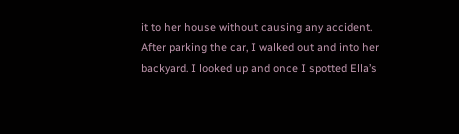it to her house without causing any accident. After parking the car, I walked out and into her backyard. I looked up and once I spotted Ella’s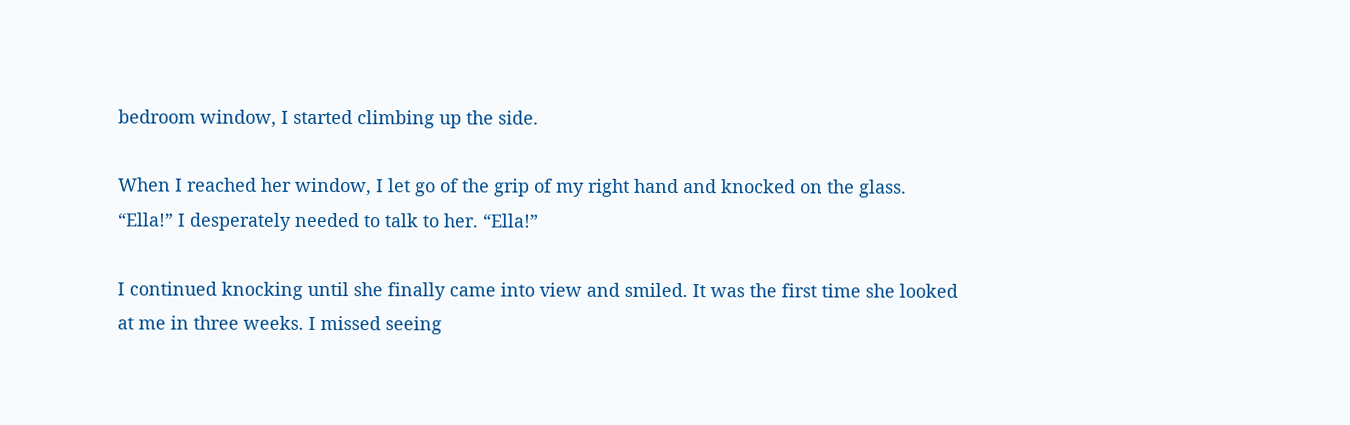bedroom window, I started climbing up the side.

When I reached her window, I let go of the grip of my right hand and knocked on the glass.
“Ella!” I desperately needed to talk to her. “Ella!”

I continued knocking until she finally came into view and smiled. It was the first time she looked at me in three weeks. I missed seeing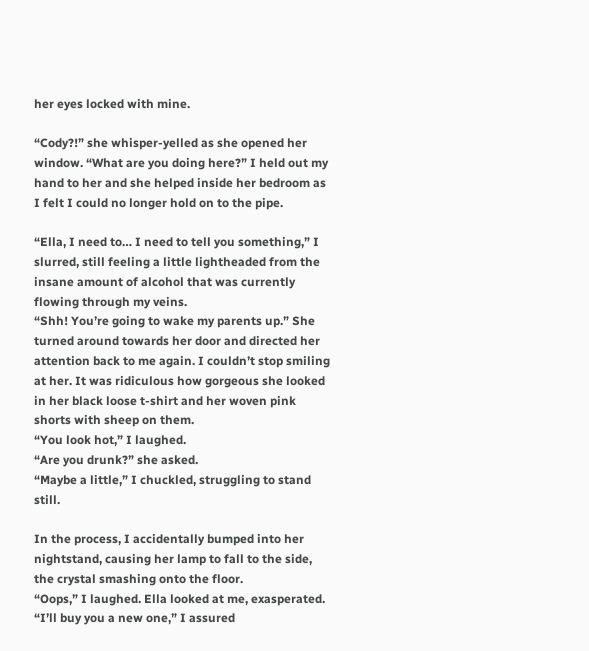her eyes locked with mine.

“Cody?!” she whisper-yelled as she opened her window. “What are you doing here?” I held out my hand to her and she helped inside her bedroom as I felt I could no longer hold on to the pipe.

“Ella, I need to… I need to tell you something,” I slurred, still feeling a little lightheaded from the insane amount of alcohol that was currently flowing through my veins.
“Shh! You’re going to wake my parents up.” She turned around towards her door and directed her attention back to me again. I couldn’t stop smiling at her. It was ridiculous how gorgeous she looked in her black loose t-shirt and her woven pink shorts with sheep on them.
“You look hot,” I laughed.
“Are you drunk?” she asked.
“Maybe a little,” I chuckled, struggling to stand still.

In the process, I accidentally bumped into her nightstand, causing her lamp to fall to the side, the crystal smashing onto the floor.
“Oops,” I laughed. Ella looked at me, exasperated. “I’ll buy you a new one,” I assured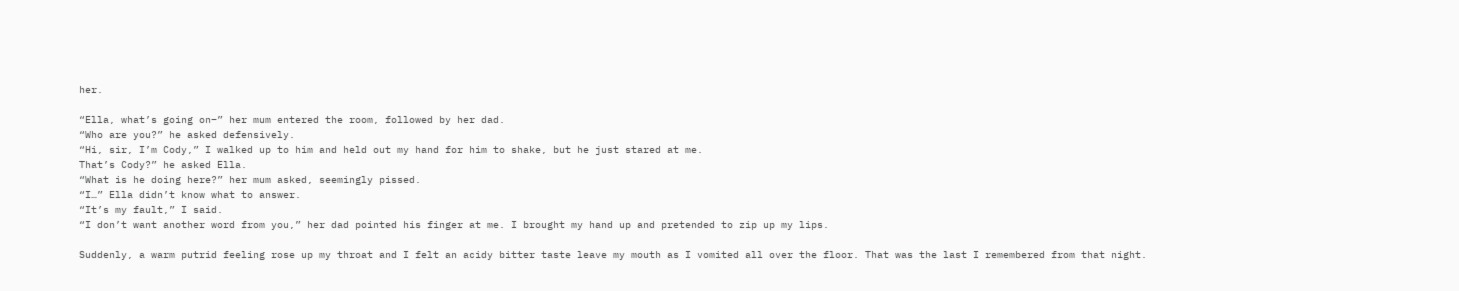her.

“Ella, what’s going on–” her mum entered the room, followed by her dad.
“Who are you?” he asked defensively.
“Hi, sir, I’m Cody,” I walked up to him and held out my hand for him to shake, but he just stared at me.
That’s Cody?” he asked Ella.
“What is he doing here?” her mum asked, seemingly pissed.
“I…” Ella didn’t know what to answer.
“It’s my fault,” I said.
“I don’t want another word from you,” her dad pointed his finger at me. I brought my hand up and pretended to zip up my lips.

Suddenly, a warm putrid feeling rose up my throat and I felt an acidy bitter taste leave my mouth as I vomited all over the floor. That was the last I remembered from that night.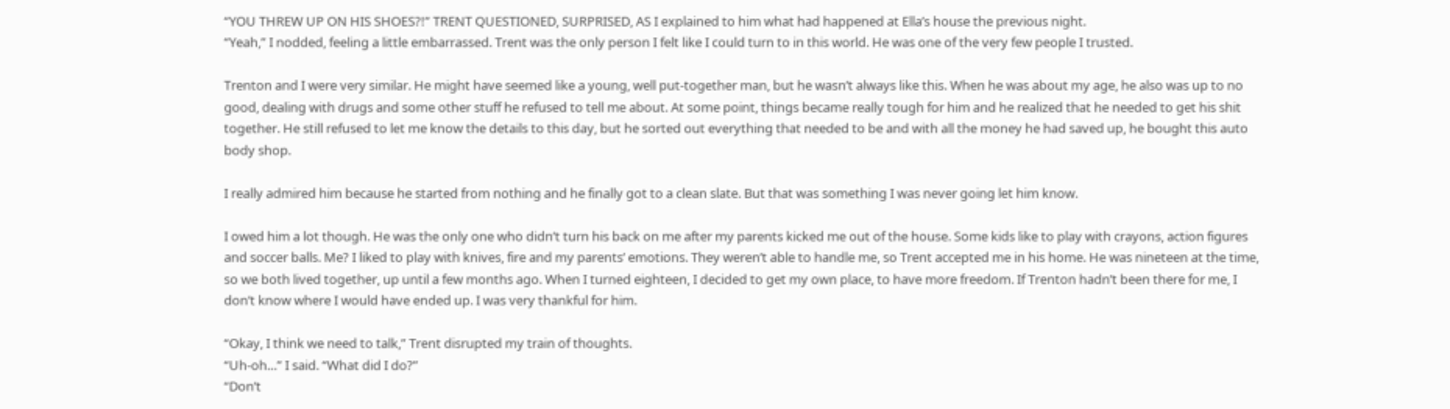“YOU THREW UP ON HIS SHOES?!” TRENT QUESTIONED, SURPRISED, AS I explained to him what had happened at Ella’s house the previous night.
“Yeah,” I nodded, feeling a little embarrassed. Trent was the only person I felt like I could turn to in this world. He was one of the very few people I trusted.

Trenton and I were very similar. He might have seemed like a young, well put-together man, but he wasn’t always like this. When he was about my age, he also was up to no good, dealing with drugs and some other stuff he refused to tell me about. At some point, things became really tough for him and he realized that he needed to get his shit together. He still refused to let me know the details to this day, but he sorted out everything that needed to be and with all the money he had saved up, he bought this auto body shop.

I really admired him because he started from nothing and he finally got to a clean slate. But that was something I was never going let him know.

I owed him a lot though. He was the only one who didn’t turn his back on me after my parents kicked me out of the house. Some kids like to play with crayons, action figures and soccer balls. Me? I liked to play with knives, fire and my parents’ emotions. They weren’t able to handle me, so Trent accepted me in his home. He was nineteen at the time, so we both lived together, up until a few months ago. When I turned eighteen, I decided to get my own place, to have more freedom. If Trenton hadn’t been there for me, I don’t know where I would have ended up. I was very thankful for him.

“Okay, I think we need to talk,” Trent disrupted my train of thoughts.
“Uh-oh…” I said. “What did I do?”
“Don’t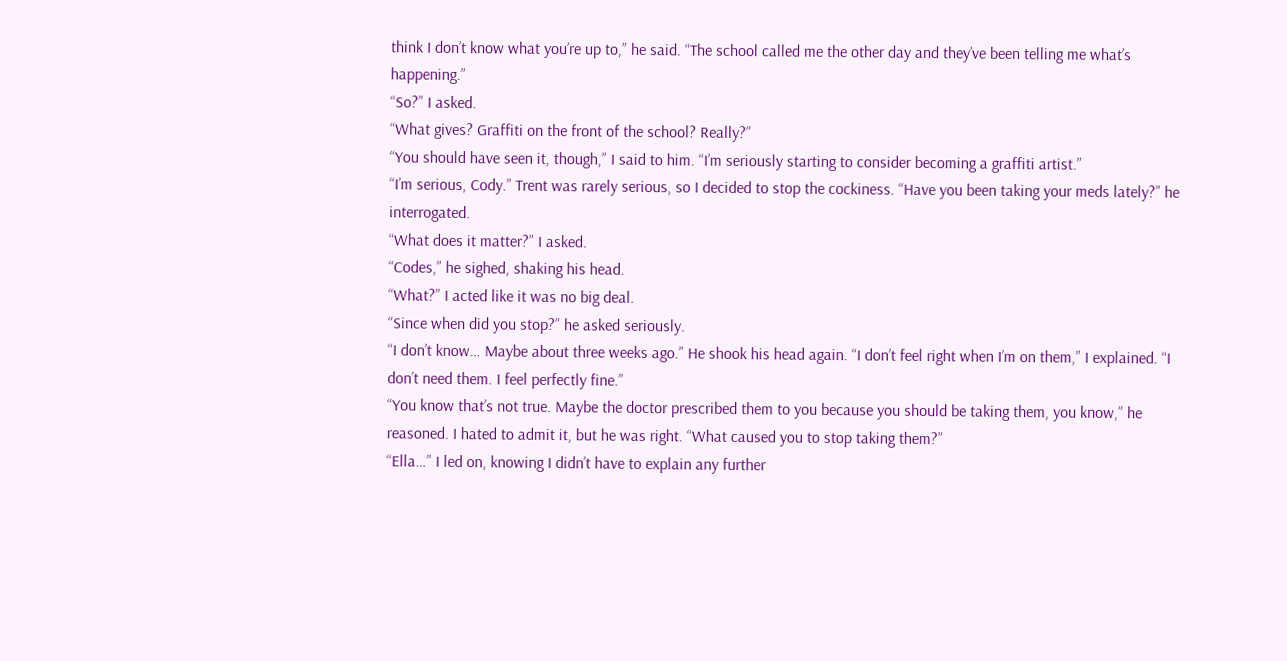think I don’t know what you’re up to,” he said. “The school called me the other day and they’ve been telling me what’s happening.”
“So?” I asked.
“What gives? Graffiti on the front of the school? Really?”
“You should have seen it, though,” I said to him. “I’m seriously starting to consider becoming a graffiti artist.”
“I’m serious, Cody.” Trent was rarely serious, so I decided to stop the cockiness. “Have you been taking your meds lately?” he interrogated.
“What does it matter?” I asked.
“Codes,” he sighed, shaking his head.
“What?” I acted like it was no big deal.
“Since when did you stop?” he asked seriously.
“I don’t know… Maybe about three weeks ago.” He shook his head again. “I don’t feel right when I’m on them,” I explained. “I don’t need them. I feel perfectly fine.”
“You know that’s not true. Maybe the doctor prescribed them to you because you should be taking them, you know,” he reasoned. I hated to admit it, but he was right. “What caused you to stop taking them?”
“Ella…” I led on, knowing I didn’t have to explain any further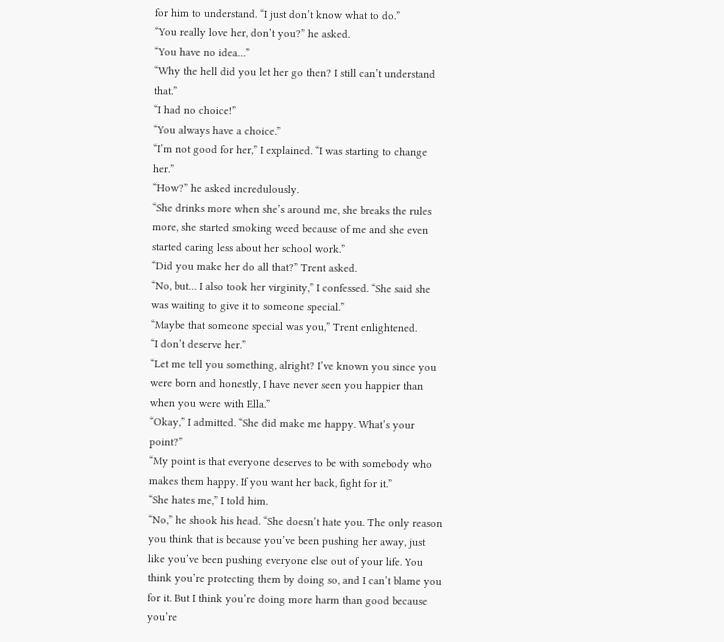for him to understand. “I just don’t know what to do.”
“You really love her, don’t you?” he asked.
“You have no idea…”
“Why the hell did you let her go then? I still can’t understand that.”
“I had no choice!”
“You always have a choice.”
“I’m not good for her,” I explained. “I was starting to change her.”
“How?” he asked incredulously.
“She drinks more when she’s around me, she breaks the rules more, she started smoking weed because of me and she even started caring less about her school work.”
“Did you make her do all that?” Trent asked.
“No, but… I also took her virginity,” I confessed. “She said she was waiting to give it to someone special.”
“Maybe that someone special was you,” Trent enlightened.
“I don’t deserve her.”
“Let me tell you something, alright? I’ve known you since you were born and honestly, I have never seen you happier than when you were with Ella.”
“Okay,” I admitted. “She did make me happy. What’s your point?”
“My point is that everyone deserves to be with somebody who makes them happy. If you want her back, fight for it.”
“She hates me,” I told him.
“No,” he shook his head. “She doesn’t hate you. The only reason you think that is because you’ve been pushing her away, just like you’ve been pushing everyone else out of your life. You think you’re protecting them by doing so, and I can’t blame you for it. But I think you’re doing more harm than good because you’re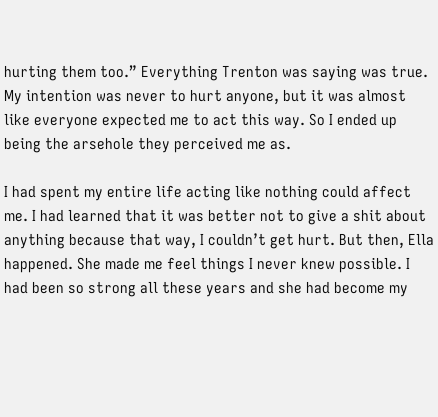hurting them too.” Everything Trenton was saying was true. My intention was never to hurt anyone, but it was almost like everyone expected me to act this way. So I ended up being the arsehole they perceived me as.

I had spent my entire life acting like nothing could affect me. I had learned that it was better not to give a shit about anything because that way, I couldn’t get hurt. But then, Ella happened. She made me feel things I never knew possible. I had been so strong all these years and she had become my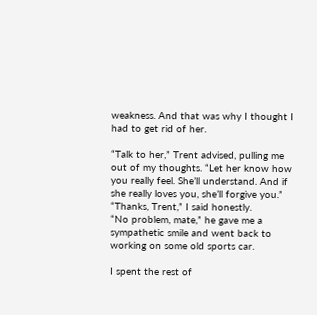weakness. And that was why I thought I had to get rid of her.

“Talk to her,” Trent advised, pulling me out of my thoughts. “Let her know how you really feel. She’ll understand. And if she really loves you, she’ll forgive you.”
“Thanks, Trent,” I said honestly.
“No problem, mate,” he gave me a sympathetic smile and went back to working on some old sports car.

I spent the rest of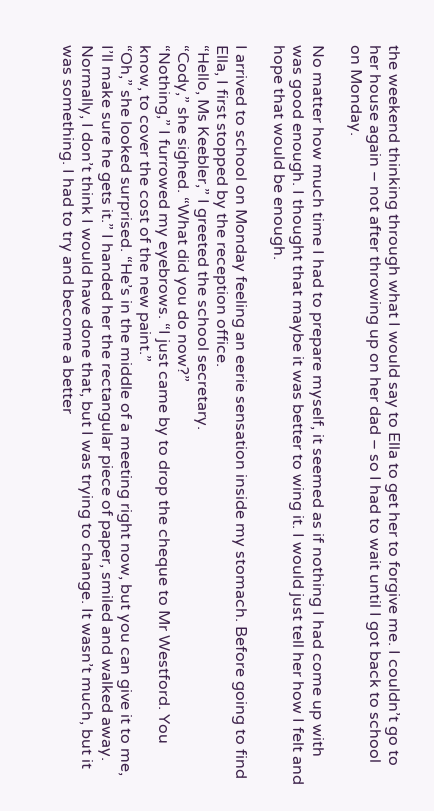the weekend thinking through what I would say to Ella to get her to forgive me. I couldn’t go to her house again – not after throwing up on her dad – so I had to wait until I got back to school on Monday.

No matter how much time I had to prepare myself, it seemed as if nothing I had come up with was good enough. I thought that maybe it was better to wing it. I would just tell her how I felt and hope that would be enough.

I arrived to school on Monday feeling an eerie sensation inside my stomach. Before going to find Ella, I first stopped by the reception office.
“Hello, Ms Keebler,” I greeted the school secretary.
“Cody,” she sighed. “What did you do now?”
“Nothing,” I furrowed my eyebrows. “I just came by to drop the cheque to Mr Westford. You know, to cover the cost of the new paint.”
“Oh,” she looked surprised. “He’s in the middle of a meeting right now, but you can give it to me, I’ll make sure he gets it.” I handed her the rectangular piece of paper, smiled and walked away. Normally, I don’t think I would have done that, but I was trying to change. It wasn’t much, but it was something. I had to try and become a better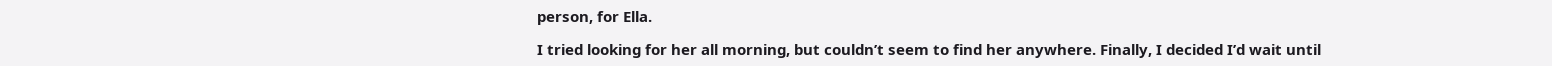person, for Ella.

I tried looking for her all morning, but couldn’t seem to find her anywhere. Finally, I decided I’d wait until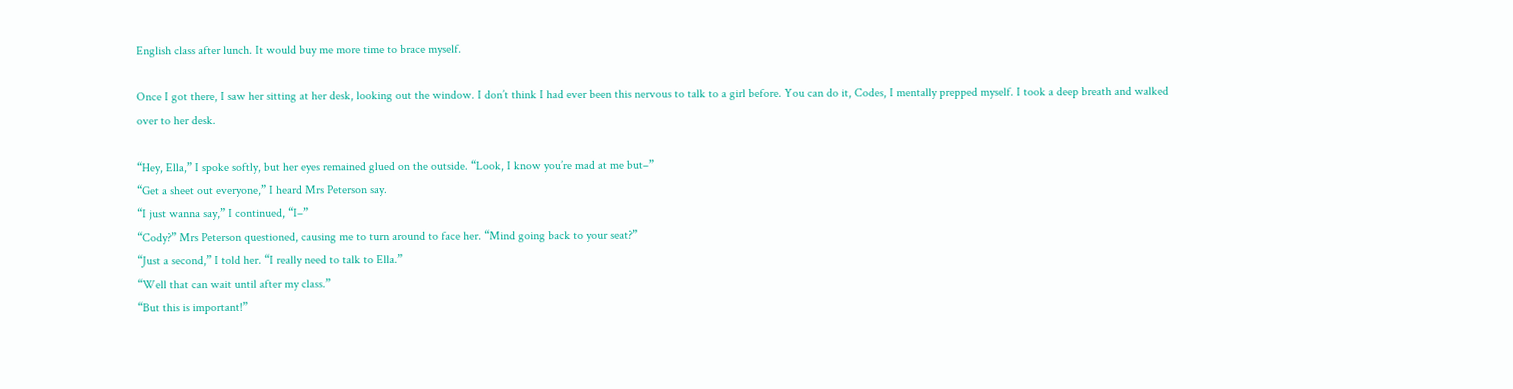English class after lunch. It would buy me more time to brace myself.

Once I got there, I saw her sitting at her desk, looking out the window. I don’t think I had ever been this nervous to talk to a girl before. You can do it, Codes, I mentally prepped myself. I took a deep breath and walked over to her desk.

“Hey, Ella,” I spoke softly, but her eyes remained glued on the outside. “Look, I know you’re mad at me but–”
“Get a sheet out everyone,” I heard Mrs Peterson say.
“I just wanna say,” I continued, “I–”
“Cody?” Mrs Peterson questioned, causing me to turn around to face her. “Mind going back to your seat?”
“Just a second,” I told her. “I really need to talk to Ella.”
“Well that can wait until after my class.”
“But this is important!”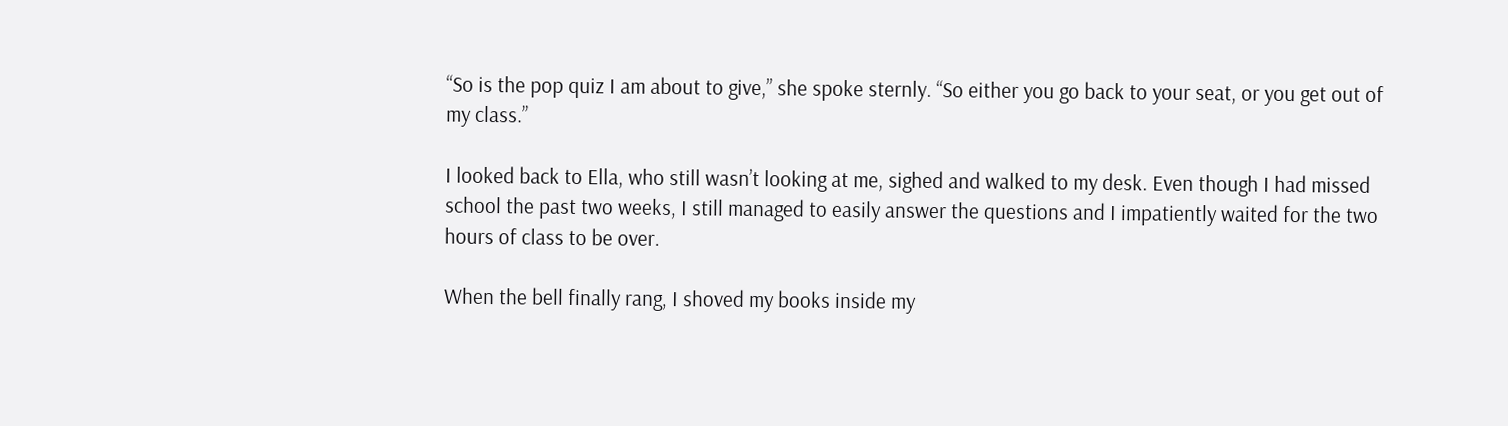“So is the pop quiz I am about to give,” she spoke sternly. “So either you go back to your seat, or you get out of my class.”

I looked back to Ella, who still wasn’t looking at me, sighed and walked to my desk. Even though I had missed school the past two weeks, I still managed to easily answer the questions and I impatiently waited for the two hours of class to be over.

When the bell finally rang, I shoved my books inside my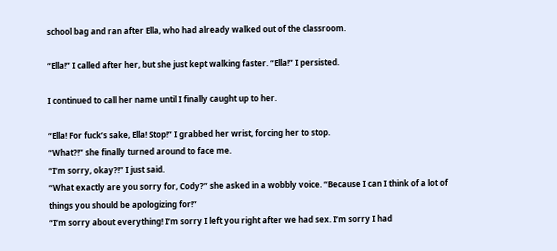school bag and ran after Ella, who had already walked out of the classroom.

“Ella!” I called after her, but she just kept walking faster. “Ella!” I persisted.

I continued to call her name until I finally caught up to her.

“Ella! For fuck’s sake, Ella! Stop!” I grabbed her wrist, forcing her to stop.
“What?!” she finally turned around to face me.
“I’m sorry, okay?!” I just said.
“What exactly are you sorry for, Cody?” she asked in a wobbly voice. “Because I can I think of a lot of things you should be apologizing for!”
“I’m sorry about everything! I’m sorry I left you right after we had sex. I’m sorry I had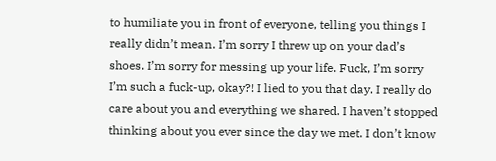to humiliate you in front of everyone, telling you things I really didn’t mean. I’m sorry I threw up on your dad’s shoes. I’m sorry for messing up your life. Fuck, I’m sorry I’m such a fuck-up, okay?! I lied to you that day. I really do care about you and everything we shared. I haven’t stopped thinking about you ever since the day we met. I don’t know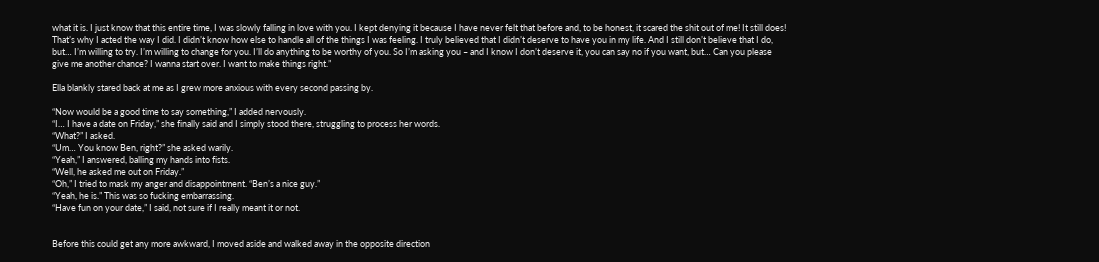what it is. I just know that this entire time, I was slowly falling in love with you. I kept denying it because I have never felt that before and, to be honest, it scared the shit out of me! It still does! That’s why I acted the way I did. I didn’t know how else to handle all of the things I was feeling. I truly believed that I didn’t deserve to have you in my life. And I still don’t believe that I do, but… I’m willing to try. I’m willing to change for you. I’ll do anything to be worthy of you. So I’m asking you – and I know I don’t deserve it, you can say no if you want, but… Can you please give me another chance? I wanna start over. I want to make things right.”

Ella blankly stared back at me as I grew more anxious with every second passing by.

“Now would be a good time to say something,” I added nervously.
“I… I have a date on Friday,” she finally said and I simply stood there, struggling to process her words.
“What?” I asked.
“Um… You know Ben, right?” she asked warily.
“Yeah,” I answered, balling my hands into fists.
“Well, he asked me out on Friday.”
“Oh,” I tried to mask my anger and disappointment. “Ben’s a nice guy.”
“Yeah, he is.” This was so fucking embarrassing.
“Have fun on your date,” I said, not sure if I really meant it or not.


Before this could get any more awkward, I moved aside and walked away in the opposite direction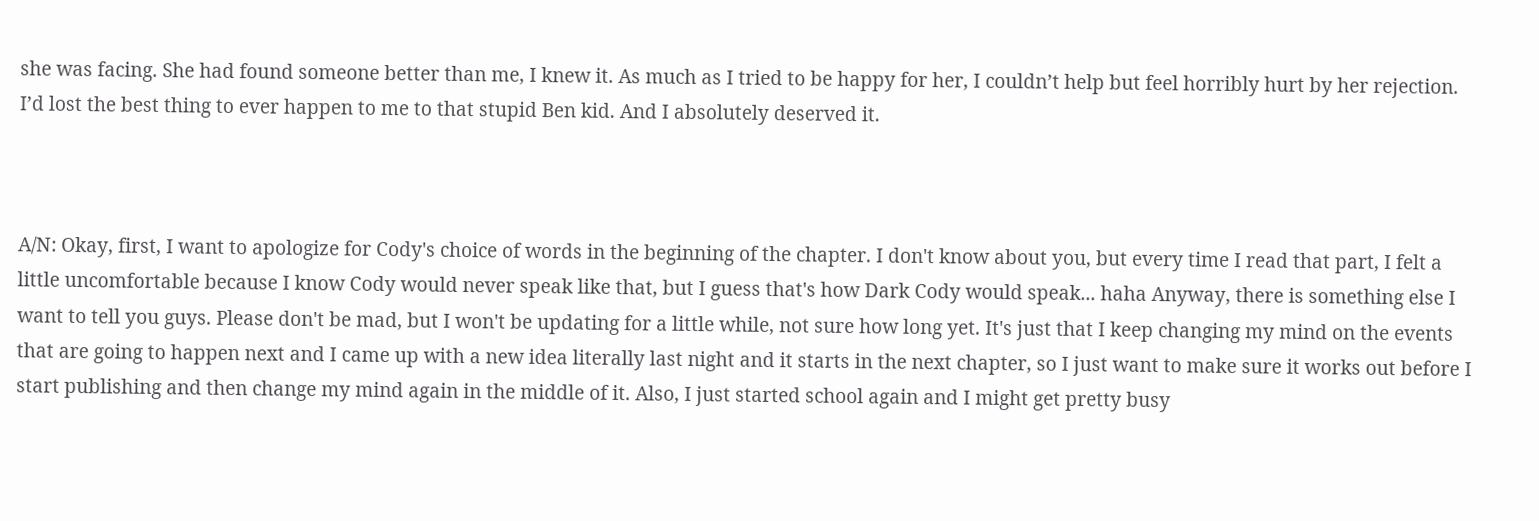she was facing. She had found someone better than me, I knew it. As much as I tried to be happy for her, I couldn’t help but feel horribly hurt by her rejection. I’d lost the best thing to ever happen to me to that stupid Ben kid. And I absolutely deserved it.



A/N: Okay, first, I want to apologize for Cody's choice of words in the beginning of the chapter. I don't know about you, but every time I read that part, I felt a little uncomfortable because I know Cody would never speak like that, but I guess that's how Dark Cody would speak... haha Anyway, there is something else I want to tell you guys. Please don't be mad, but I won't be updating for a little while, not sure how long yet. It's just that I keep changing my mind on the events that are going to happen next and I came up with a new idea literally last night and it starts in the next chapter, so I just want to make sure it works out before I start publishing and then change my mind again in the middle of it. Also, I just started school again and I might get pretty busy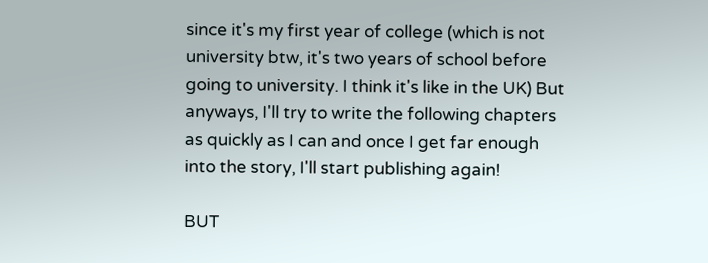since it's my first year of college (which is not university btw, it's two years of school before going to university. I think it's like in the UK) But anyways, I'll try to write the following chapters as quickly as I can and once I get far enough into the story, I'll start publishing again!

BUT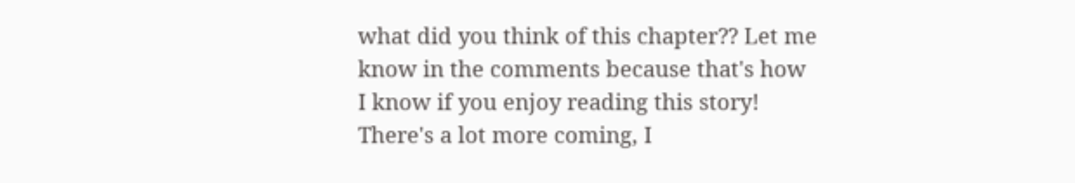what did you think of this chapter?? Let me know in the comments because that's how I know if you enjoy reading this story! There's a lot more coming, I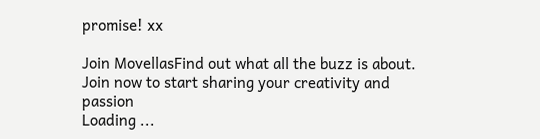promise! xx

Join MovellasFind out what all the buzz is about. Join now to start sharing your creativity and passion
Loading ...